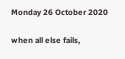Monday 26 October 2020

when all else fails,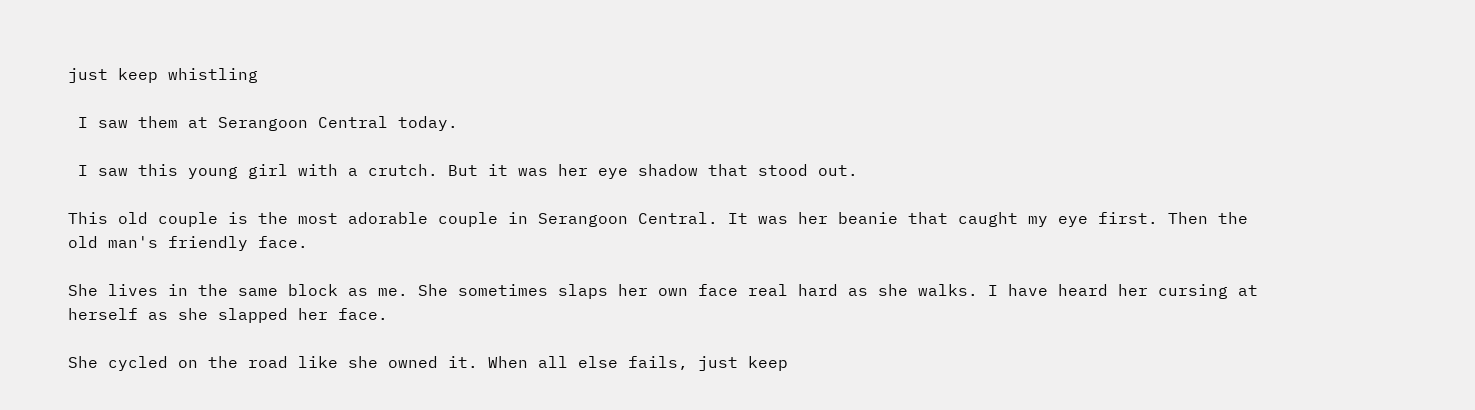just keep whistling

 I saw them at Serangoon Central today.

 I saw this young girl with a crutch. But it was her eye shadow that stood out.

This old couple is the most adorable couple in Serangoon Central. It was her beanie that caught my eye first. Then the old man's friendly face.

She lives in the same block as me. She sometimes slaps her own face real hard as she walks. I have heard her cursing at herself as she slapped her face.

She cycled on the road like she owned it. When all else fails, just keep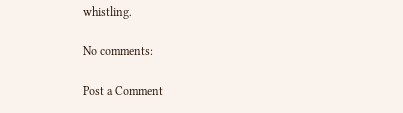whistling.

No comments:

Post a Comment